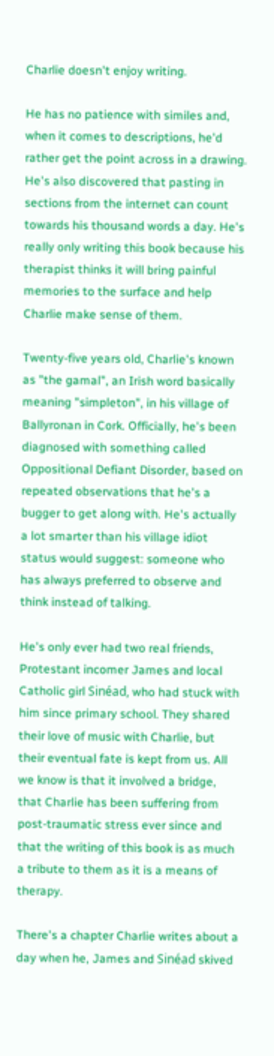Charlie doesn't enjoy writing.

He has no patience with similes and, when it comes to descriptions, he'd rather get the point across in a drawing. He's also discovered that pasting in sections from the internet can count towards his thousand words a day. He's really only writing this book because his therapist thinks it will bring painful memories to the surface and help Charlie make sense of them.

Twenty-five years old, Charlie's known as "the gamal", an Irish word basically meaning "simpleton", in his village of Ballyronan in Cork. Officially, he's been diagnosed with something called Oppositional Defiant Disorder, based on repeated observations that he's a bugger to get along with. He's actually a lot smarter than his village idiot status would suggest: someone who has always preferred to observe and think instead of talking.

He's only ever had two real friends, Protestant incomer James and local Catholic girl Sinéad, who had stuck with him since primary school. They shared their love of music with Charlie, but their eventual fate is kept from us. All we know is that it involved a bridge, that Charlie has been suffering from post-traumatic stress ever since and that the writing of this book is as much a tribute to them as it is a means of therapy.

There's a chapter Charlie writes about a day when he, James and Sinéad skived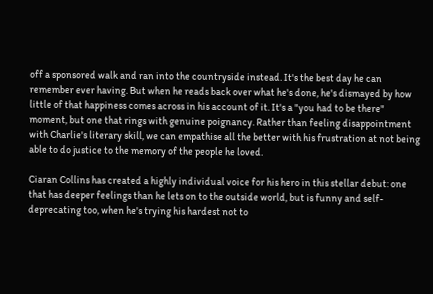off a sponsored walk and ran into the countryside instead. It's the best day he can remember ever having. But when he reads back over what he's done, he's dismayed by how little of that happiness comes across in his account of it. It's a "you had to be there" moment, but one that rings with genuine poignancy. Rather than feeling disappointment with Charlie's literary skill, we can empathise all the better with his frustration at not being able to do justice to the memory of the people he loved.

Ciaran Collins has created a highly individual voice for his hero in this stellar debut: one that has deeper feelings than he lets on to the outside world, but is funny and self-deprecating too, when he's trying his hardest not to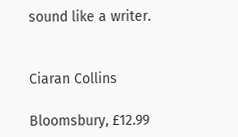sound like a writer.


Ciaran Collins

Bloomsbury, £12.99